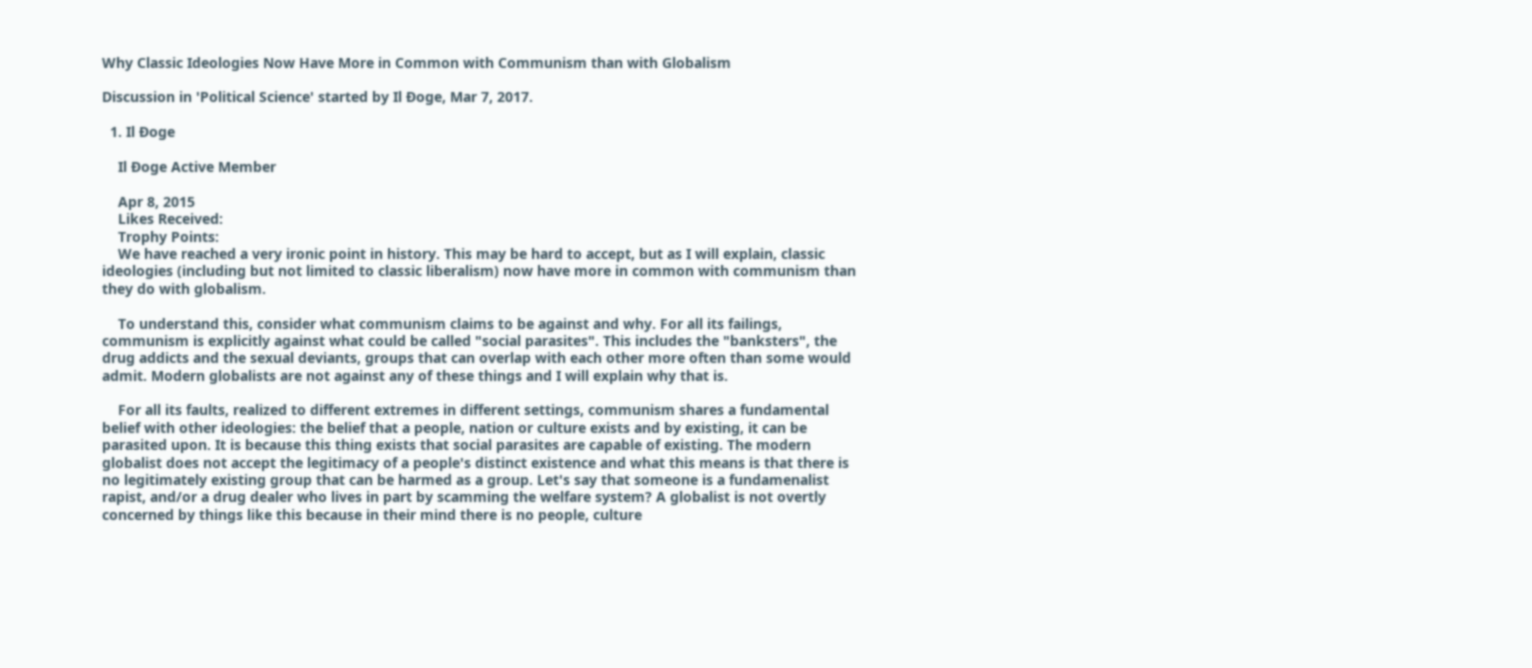Why Classic Ideologies Now Have More in Common with Communism than with Globalism

Discussion in 'Political Science' started by Il Ðoge, Mar 7, 2017.

  1. Il Ðoge

    Il Ðoge Active Member

    Apr 8, 2015
    Likes Received:
    Trophy Points:
    We have reached a very ironic point in history. This may be hard to accept, but as I will explain, classic ideologies (including but not limited to classic liberalism) now have more in common with communism than they do with globalism.

    To understand this, consider what communism claims to be against and why. For all its failings, communism is explicitly against what could be called "social parasites". This includes the "banksters", the drug addicts and the sexual deviants, groups that can overlap with each other more often than some would admit. Modern globalists are not against any of these things and I will explain why that is.

    For all its faults, realized to different extremes in different settings, communism shares a fundamental belief with other ideologies: the belief that a people, nation or culture exists and by existing, it can be parasited upon. It is because this thing exists that social parasites are capable of existing. The modern globalist does not accept the legitimacy of a people's distinct existence and what this means is that there is no legitimately existing group that can be harmed as a group. Let's say that someone is a fundamenalist rapist, and/or a drug dealer who lives in part by scamming the welfare system? A globalist is not overtly concerned by things like this because in their mind there is no people, culture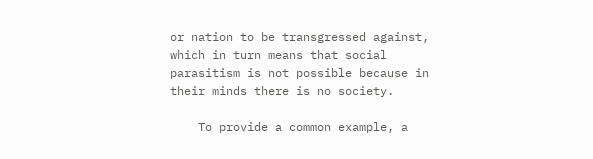or nation to be transgressed against, which in turn means that social parasitism is not possible because in their minds there is no society.

    To provide a common example, a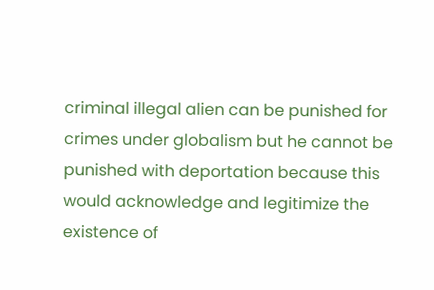criminal illegal alien can be punished for crimes under globalism but he cannot be punished with deportation because this would acknowledge and legitimize the existence of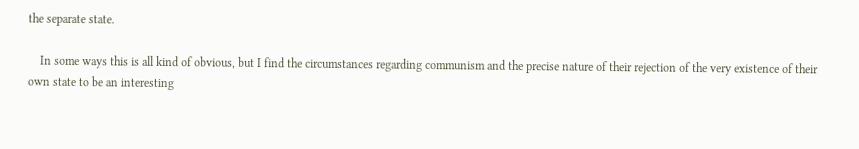the separate state.

    In some ways this is all kind of obvious, but I find the circumstances regarding communism and the precise nature of their rejection of the very existence of their own state to be an interesting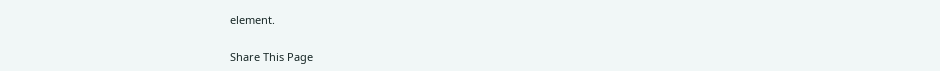element.

Share This Page